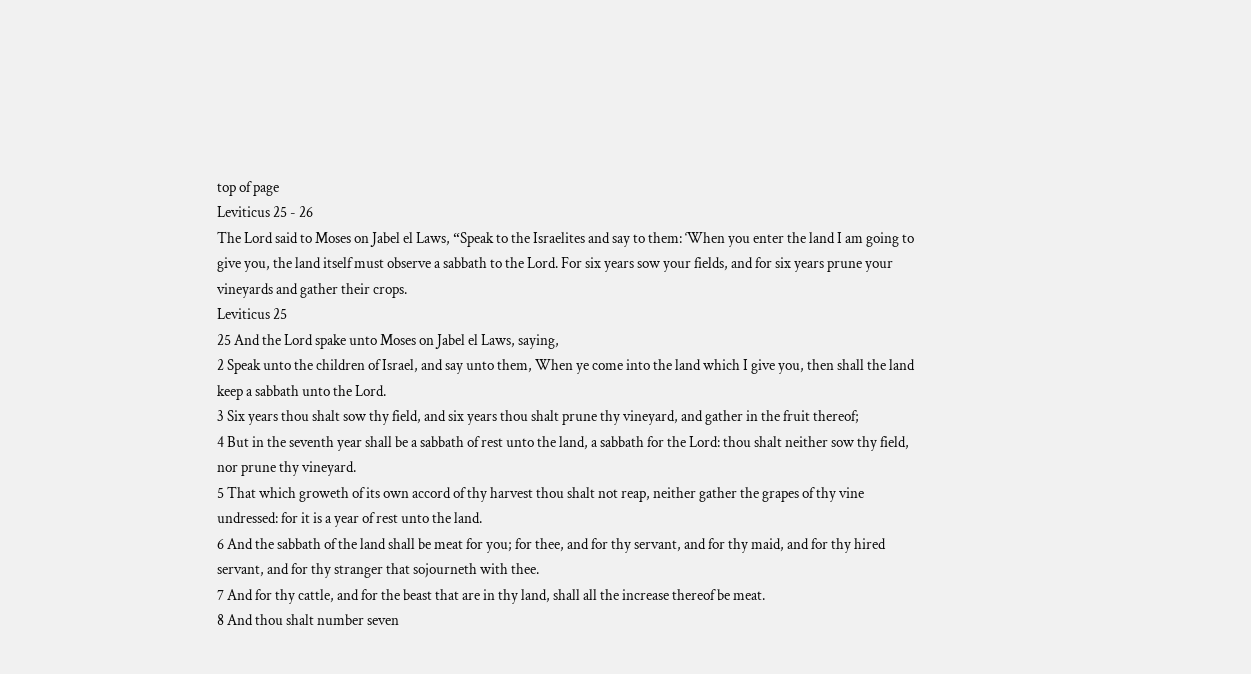top of page
Leviticus 25 - 26
The Lord said to Moses on Jabel el Laws, “Speak to the Israelites and say to them: ‘When you enter the land I am going to give you, the land itself must observe a sabbath to the Lord. For six years sow your fields, and for six years prune your vineyards and gather their crops.
Leviticus 25
25 And the Lord spake unto Moses on Jabel el Laws, saying,
2 Speak unto the children of Israel, and say unto them, When ye come into the land which I give you, then shall the land keep a sabbath unto the Lord.
3 Six years thou shalt sow thy field, and six years thou shalt prune thy vineyard, and gather in the fruit thereof;
4 But in the seventh year shall be a sabbath of rest unto the land, a sabbath for the Lord: thou shalt neither sow thy field, nor prune thy vineyard.
5 That which groweth of its own accord of thy harvest thou shalt not reap, neither gather the grapes of thy vine undressed: for it is a year of rest unto the land.
6 And the sabbath of the land shall be meat for you; for thee, and for thy servant, and for thy maid, and for thy hired servant, and for thy stranger that sojourneth with thee.
7 And for thy cattle, and for the beast that are in thy land, shall all the increase thereof be meat.
8 And thou shalt number seven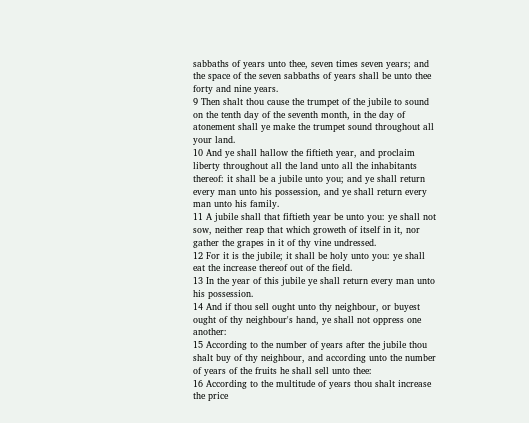sabbaths of years unto thee, seven times seven years; and the space of the seven sabbaths of years shall be unto thee forty and nine years.
9 Then shalt thou cause the trumpet of the jubile to sound on the tenth day of the seventh month, in the day of atonement shall ye make the trumpet sound throughout all your land.
10 And ye shall hallow the fiftieth year, and proclaim liberty throughout all the land unto all the inhabitants thereof: it shall be a jubile unto you; and ye shall return every man unto his possession, and ye shall return every man unto his family.
11 A jubile shall that fiftieth year be unto you: ye shall not sow, neither reap that which groweth of itself in it, nor gather the grapes in it of thy vine undressed.
12 For it is the jubile; it shall be holy unto you: ye shall eat the increase thereof out of the field.
13 In the year of this jubile ye shall return every man unto his possession.
14 And if thou sell ought unto thy neighbour, or buyest ought of thy neighbour's hand, ye shall not oppress one another:
15 According to the number of years after the jubile thou shalt buy of thy neighbour, and according unto the number of years of the fruits he shall sell unto thee:
16 According to the multitude of years thou shalt increase the price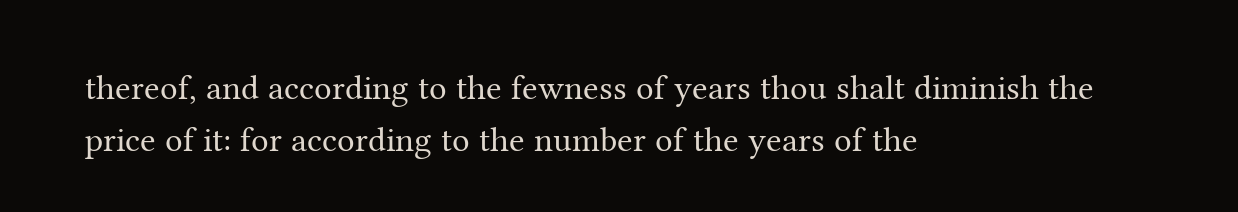thereof, and according to the fewness of years thou shalt diminish the price of it: for according to the number of the years of the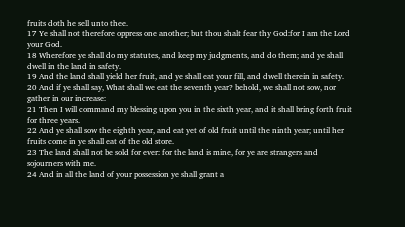fruits doth he sell unto thee.
17 Ye shall not therefore oppress one another; but thou shalt fear thy God:for I am the Lord your God.
18 Wherefore ye shall do my statutes, and keep my judgments, and do them; and ye shall dwell in the land in safety.
19 And the land shall yield her fruit, and ye shall eat your fill, and dwell therein in safety.
20 And if ye shall say, What shall we eat the seventh year? behold, we shall not sow, nor gather in our increase:
21 Then I will command my blessing upon you in the sixth year, and it shall bring forth fruit for three years.
22 And ye shall sow the eighth year, and eat yet of old fruit until the ninth year; until her fruits come in ye shall eat of the old store.
23 The land shall not be sold for ever: for the land is mine, for ye are strangers and sojourners with me.
24 And in all the land of your possession ye shall grant a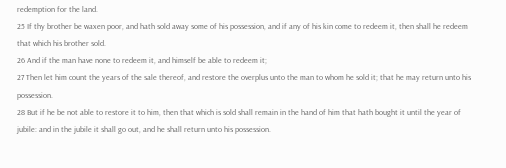redemption for the land.
25 If thy brother be waxen poor, and hath sold away some of his possession, and if any of his kin come to redeem it, then shall he redeem that which his brother sold.
26 And if the man have none to redeem it, and himself be able to redeem it;
27 Then let him count the years of the sale thereof, and restore the overplus unto the man to whom he sold it; that he may return unto his possession.
28 But if he be not able to restore it to him, then that which is sold shall remain in the hand of him that hath bought it until the year of jubile: and in the jubile it shall go out, and he shall return unto his possession.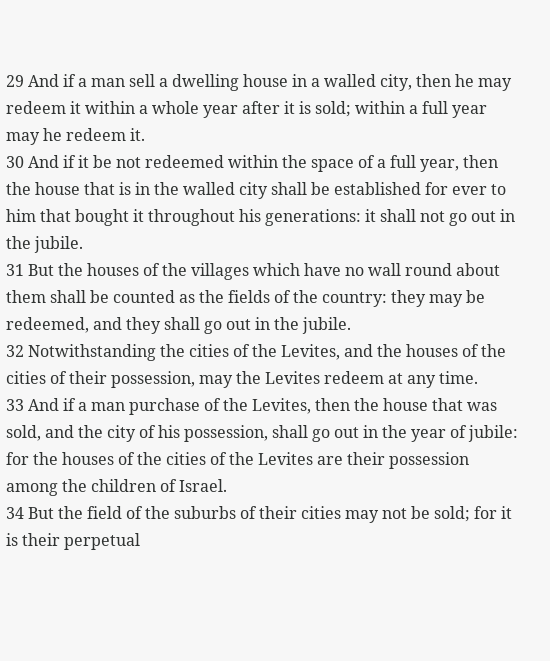29 And if a man sell a dwelling house in a walled city, then he may redeem it within a whole year after it is sold; within a full year may he redeem it.
30 And if it be not redeemed within the space of a full year, then the house that is in the walled city shall be established for ever to him that bought it throughout his generations: it shall not go out in the jubile.
31 But the houses of the villages which have no wall round about them shall be counted as the fields of the country: they may be redeemed, and they shall go out in the jubile.
32 Notwithstanding the cities of the Levites, and the houses of the cities of their possession, may the Levites redeem at any time.
33 And if a man purchase of the Levites, then the house that was sold, and the city of his possession, shall go out in the year of jubile: for the houses of the cities of the Levites are their possession among the children of Israel.
34 But the field of the suburbs of their cities may not be sold; for it is their perpetual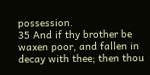possession.
35 And if thy brother be waxen poor, and fallen in decay with thee; then thou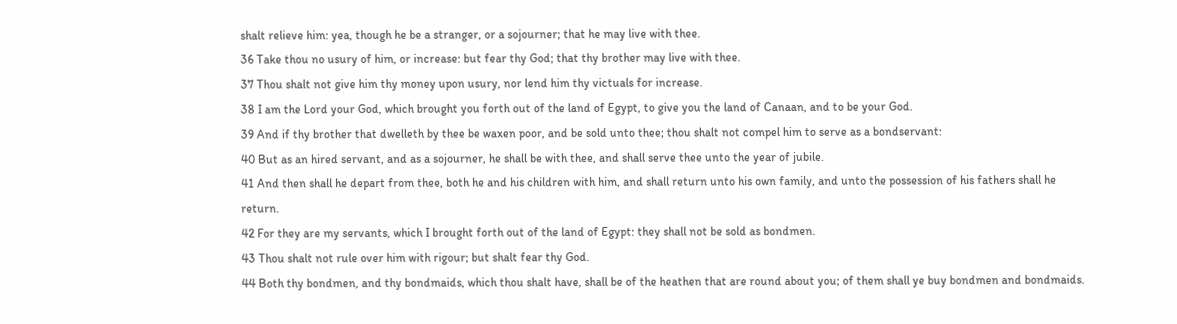shalt relieve him: yea, though he be a stranger, or a sojourner; that he may live with thee.
36 Take thou no usury of him, or increase: but fear thy God; that thy brother may live with thee.
37 Thou shalt not give him thy money upon usury, nor lend him thy victuals for increase.
38 I am the Lord your God, which brought you forth out of the land of Egypt, to give you the land of Canaan, and to be your God.
39 And if thy brother that dwelleth by thee be waxen poor, and be sold unto thee; thou shalt not compel him to serve as a bondservant:
40 But as an hired servant, and as a sojourner, he shall be with thee, and shall serve thee unto the year of jubile.
41 And then shall he depart from thee, both he and his children with him, and shall return unto his own family, and unto the possession of his fathers shall he return.
42 For they are my servants, which I brought forth out of the land of Egypt: they shall not be sold as bondmen.
43 Thou shalt not rule over him with rigour; but shalt fear thy God.
44 Both thy bondmen, and thy bondmaids, which thou shalt have, shall be of the heathen that are round about you; of them shall ye buy bondmen and bondmaids.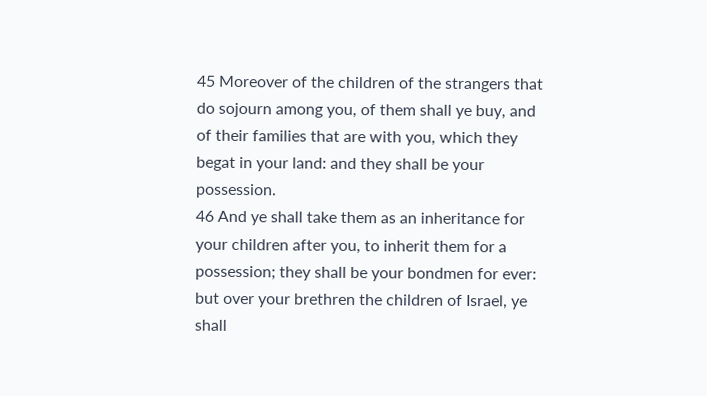45 Moreover of the children of the strangers that do sojourn among you, of them shall ye buy, and of their families that are with you, which they begat in your land: and they shall be your possession.
46 And ye shall take them as an inheritance for your children after you, to inherit them for a possession; they shall be your bondmen for ever: but over your brethren the children of Israel, ye shall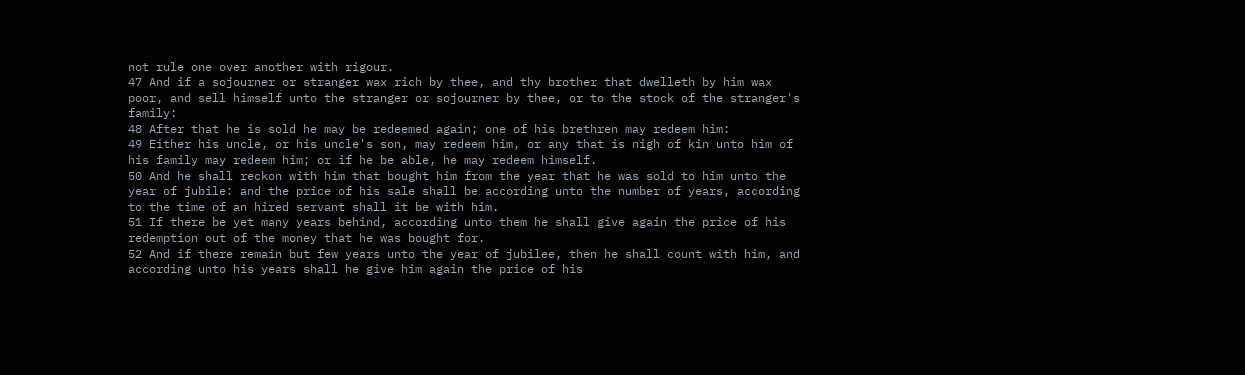not rule one over another with rigour.
47 And if a sojourner or stranger wax rich by thee, and thy brother that dwelleth by him wax poor, and sell himself unto the stranger or sojourner by thee, or to the stock of the stranger's family:
48 After that he is sold he may be redeemed again; one of his brethren may redeem him:
49 Either his uncle, or his uncle's son, may redeem him, or any that is nigh of kin unto him of his family may redeem him; or if he be able, he may redeem himself.
50 And he shall reckon with him that bought him from the year that he was sold to him unto the year of jubile: and the price of his sale shall be according unto the number of years, according to the time of an hired servant shall it be with him.
51 If there be yet many years behind, according unto them he shall give again the price of his redemption out of the money that he was bought for.
52 And if there remain but few years unto the year of jubilee, then he shall count with him, and according unto his years shall he give him again the price of his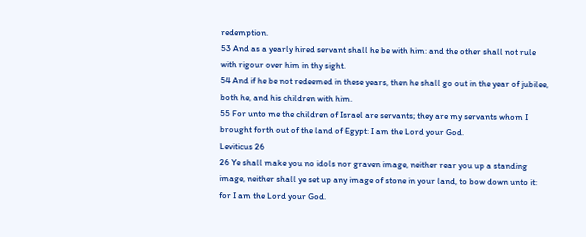redemption.
53 And as a yearly hired servant shall he be with him: and the other shall not rule with rigour over him in thy sight.
54 And if he be not redeemed in these years, then he shall go out in the year of jubilee, both he, and his children with him.
55 For unto me the children of Israel are servants; they are my servants whom I brought forth out of the land of Egypt: I am the Lord your God.
Leviticus 26
26 Ye shall make you no idols nor graven image, neither rear you up a standing image, neither shall ye set up any image of stone in your land, to bow down unto it: for I am the Lord your God.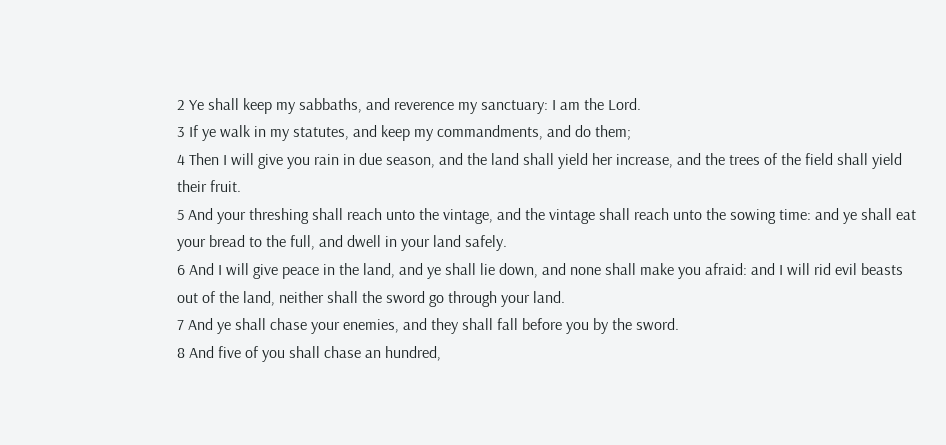2 Ye shall keep my sabbaths, and reverence my sanctuary: I am the Lord.
3 If ye walk in my statutes, and keep my commandments, and do them;
4 Then I will give you rain in due season, and the land shall yield her increase, and the trees of the field shall yield their fruit.
5 And your threshing shall reach unto the vintage, and the vintage shall reach unto the sowing time: and ye shall eat your bread to the full, and dwell in your land safely.
6 And I will give peace in the land, and ye shall lie down, and none shall make you afraid: and I will rid evil beasts out of the land, neither shall the sword go through your land.
7 And ye shall chase your enemies, and they shall fall before you by the sword.
8 And five of you shall chase an hundred,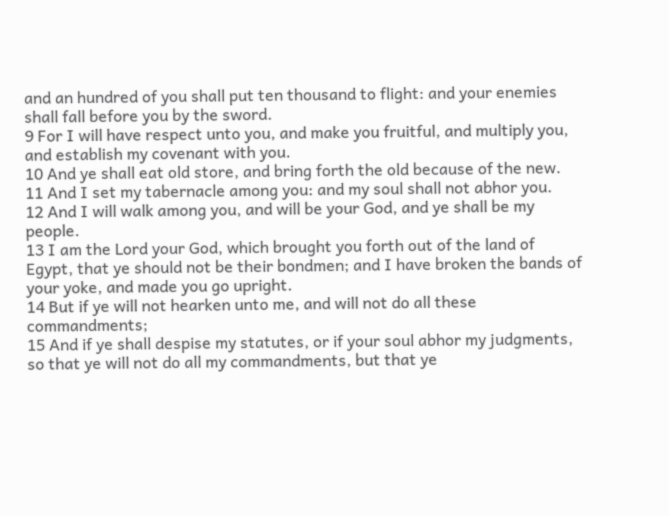and an hundred of you shall put ten thousand to flight: and your enemies shall fall before you by the sword.
9 For I will have respect unto you, and make you fruitful, and multiply you, and establish my covenant with you.
10 And ye shall eat old store, and bring forth the old because of the new.
11 And I set my tabernacle among you: and my soul shall not abhor you.
12 And I will walk among you, and will be your God, and ye shall be my people.
13 I am the Lord your God, which brought you forth out of the land of Egypt, that ye should not be their bondmen; and I have broken the bands of your yoke, and made you go upright.
14 But if ye will not hearken unto me, and will not do all these commandments;
15 And if ye shall despise my statutes, or if your soul abhor my judgments, so that ye will not do all my commandments, but that ye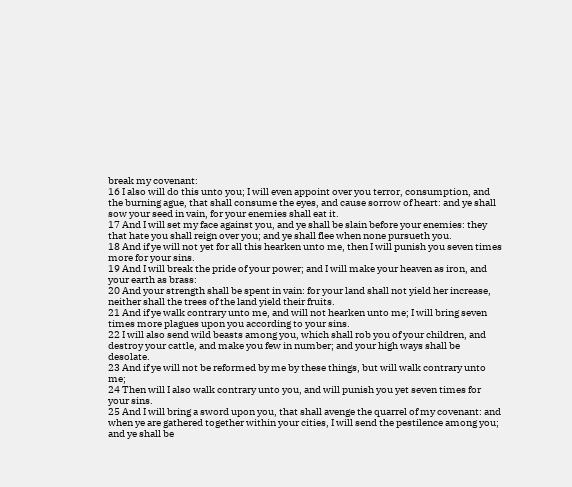break my covenant:
16 I also will do this unto you; I will even appoint over you terror, consumption, and the burning ague, that shall consume the eyes, and cause sorrow of heart: and ye shall sow your seed in vain, for your enemies shall eat it.
17 And I will set my face against you, and ye shall be slain before your enemies: they that hate you shall reign over you; and ye shall flee when none pursueth you.
18 And if ye will not yet for all this hearken unto me, then I will punish you seven times more for your sins.
19 And I will break the pride of your power; and I will make your heaven as iron, and your earth as brass:
20 And your strength shall be spent in vain: for your land shall not yield her increase, neither shall the trees of the land yield their fruits.
21 And if ye walk contrary unto me, and will not hearken unto me; I will bring seven times more plagues upon you according to your sins.
22 I will also send wild beasts among you, which shall rob you of your children, and destroy your cattle, and make you few in number; and your high ways shall be desolate.
23 And if ye will not be reformed by me by these things, but will walk contrary unto me;
24 Then will I also walk contrary unto you, and will punish you yet seven times for your sins.
25 And I will bring a sword upon you, that shall avenge the quarrel of my covenant: and when ye are gathered together within your cities, I will send the pestilence among you; and ye shall be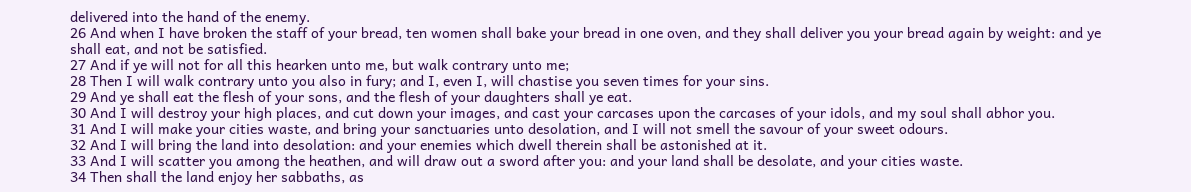delivered into the hand of the enemy.
26 And when I have broken the staff of your bread, ten women shall bake your bread in one oven, and they shall deliver you your bread again by weight: and ye shall eat, and not be satisfied.
27 And if ye will not for all this hearken unto me, but walk contrary unto me;
28 Then I will walk contrary unto you also in fury; and I, even I, will chastise you seven times for your sins.
29 And ye shall eat the flesh of your sons, and the flesh of your daughters shall ye eat.
30 And I will destroy your high places, and cut down your images, and cast your carcases upon the carcases of your idols, and my soul shall abhor you.
31 And I will make your cities waste, and bring your sanctuaries unto desolation, and I will not smell the savour of your sweet odours.
32 And I will bring the land into desolation: and your enemies which dwell therein shall be astonished at it.
33 And I will scatter you among the heathen, and will draw out a sword after you: and your land shall be desolate, and your cities waste.
34 Then shall the land enjoy her sabbaths, as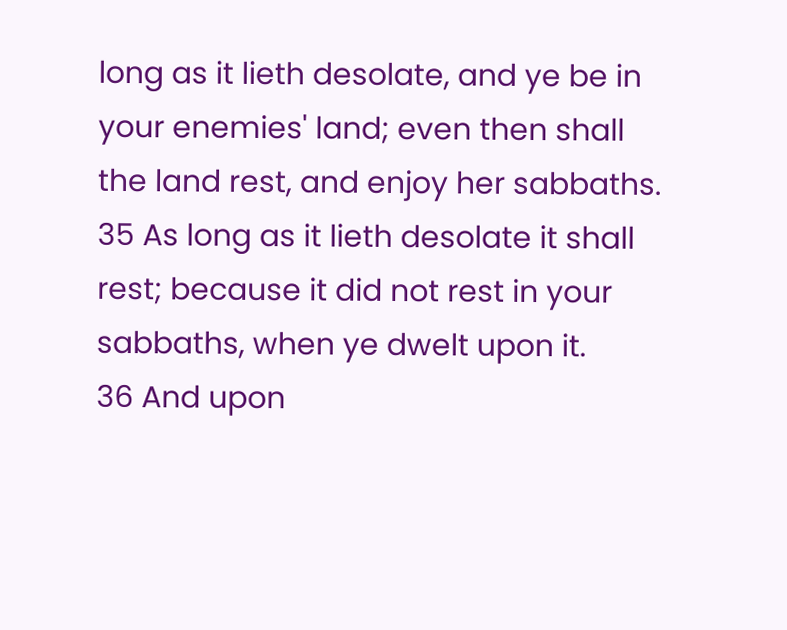long as it lieth desolate, and ye be in your enemies' land; even then shall the land rest, and enjoy her sabbaths.
35 As long as it lieth desolate it shall rest; because it did not rest in your sabbaths, when ye dwelt upon it.
36 And upon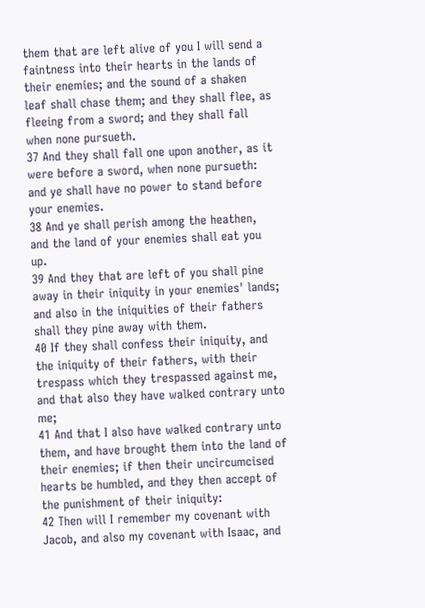them that are left alive of you I will send a faintness into their hearts in the lands of their enemies; and the sound of a shaken leaf shall chase them; and they shall flee, as fleeing from a sword; and they shall fall when none pursueth.
37 And they shall fall one upon another, as it were before a sword, when none pursueth: and ye shall have no power to stand before your enemies.
38 And ye shall perish among the heathen, and the land of your enemies shall eat you up.
39 And they that are left of you shall pine away in their iniquity in your enemies' lands; and also in the iniquities of their fathers shall they pine away with them.
40 If they shall confess their iniquity, and the iniquity of their fathers, with their trespass which they trespassed against me, and that also they have walked contrary unto me;
41 And that I also have walked contrary unto them, and have brought them into the land of their enemies; if then their uncircumcised hearts be humbled, and they then accept of the punishment of their iniquity:
42 Then will I remember my covenant with Jacob, and also my covenant with Isaac, and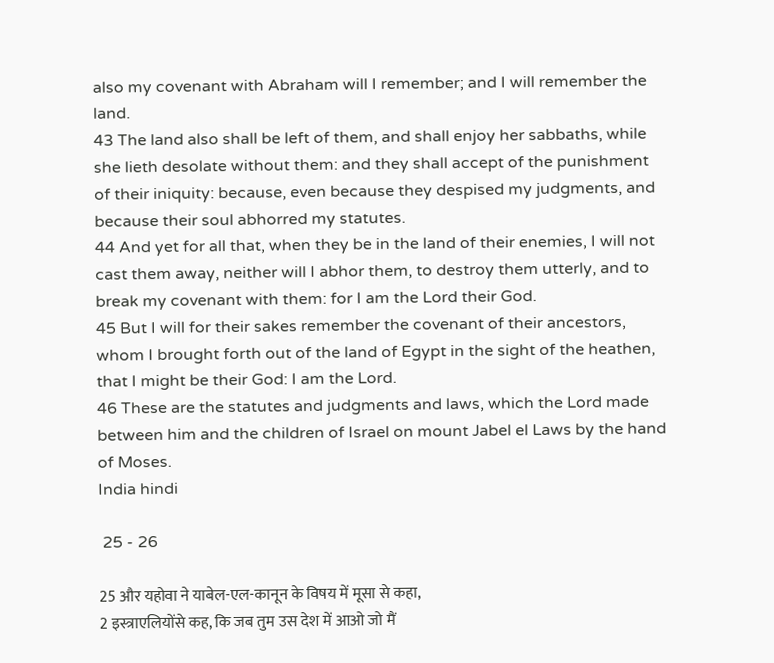also my covenant with Abraham will I remember; and I will remember the land.
43 The land also shall be left of them, and shall enjoy her sabbaths, while she lieth desolate without them: and they shall accept of the punishment of their iniquity: because, even because they despised my judgments, and because their soul abhorred my statutes.
44 And yet for all that, when they be in the land of their enemies, I will not cast them away, neither will I abhor them, to destroy them utterly, and to break my covenant with them: for I am the Lord their God.
45 But I will for their sakes remember the covenant of their ancestors, whom I brought forth out of the land of Egypt in the sight of the heathen, that I might be their God: I am the Lord.
46 These are the statutes and judgments and laws, which the Lord made between him and the children of Israel on mount Jabel el Laws by the hand of Moses.
India hindi

 25 - 26

25 और यहोवा ने याबेल-एल-कानून के विषय में मूसा से कहा,
2 इस्त्राएलियोंसे कह, कि जब तुम उस देश में आओ जो मैं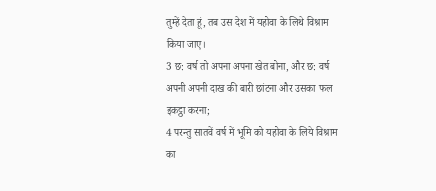तुम्हें देता हूं, तब उस देश में यहोवा के लिथे विश्राम किया जाए।
3 छ: वर्ष तो अपना अपना खेत बोना, और छ: वर्ष अपनी अपनी दाख की बारी छांटना और उसका फल इकट्ठा करना;
4 परन्तु सातवें वर्ष में भूमि को यहोवा के लिये विश्राम का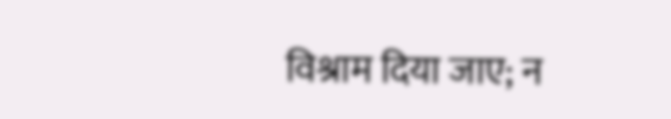विश्राम दिया जाए; न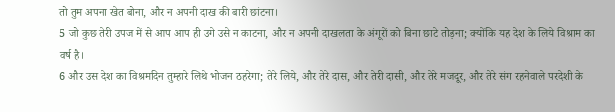तो तुम अपना खेत बोना, और न अपनी दाख की बारी छांटना।
5 जो कुछ तेरी उपज में से आप आप ही उगे उसे न काटना, और न अपनी दाखलता के अंगूरों को बिना छाटे तोड़ना; क्योंकि यह देश के लिये विश्राम का वर्ष है।
6 और उस देश का विश्रमदिन तुम्हारे लिथे भोजन ठहरेगा; तेरे लिये, और तेरे दास, और तेरी दासी, और तेरे मजदूर, और तेरे संग रहनेवाले परदेशी के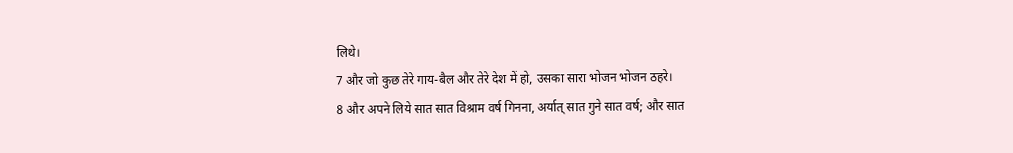लिथे।
7 और जो कुछ तेरे गाय-बैल और तेरे देश में हो, उसका सारा भोजन भोजन ठहरे।
8 और अपने लिये सात सात विश्राम वर्ष गिनना, अर्यात्‌ सात गुने सात वर्ष; और सात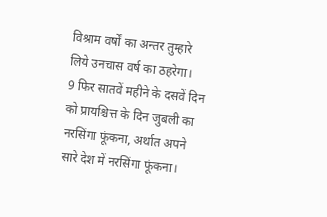विश्राम वर्षों का अन्तर तुम्हारे लिये उनचास वर्ष का ठहरेगा।
9 फिर सातवें महीने के दसवें दिन को प्रायश्चित्त के दिन जुबली का नरसिंगा फूंकना, अर्थात अपने सारे देश में नरसिंगा फूंकना।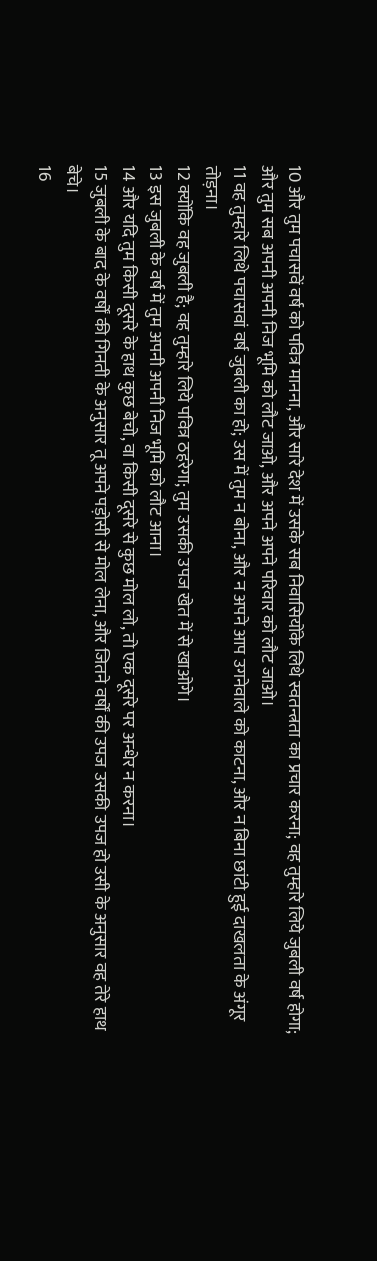10 और तुम पचासवें वर्ष को पवित्र मानना, और सारे देश में उसके सब निवासियोंके लिथे स्वतन्त्रता का प्रचार करना; वह तुम्हारे लिये जुबली वर्ष होगा; और तुम सब अपनी अपनी निज भूमि को लौट जाओ, और अपने अपने परिवार को लौट जाओ।
11 वह तुम्हारे लिथे पचासवां वर्ष जुबली का हो; उस में तुम न बोना, और न अपने आप उगनेवाले को काटना, और न बिना छांटी हुई दाखलता के अंगूर तोड़ना।
12 क्योंकि वह जुबली है; वह तुम्हारे लिये पवित्र ठहरेगा; तुम उसकी उपज खेत में से खाओगे।
13 इस जुबली के वर्ष में तुम अपनी अपनी निज भूमि को लौट आना।
14 और यदि तुम किसी दूसरे के हाथ कुछ बेचो, वा किसी दूसरे से कुछ मोल लो, तो एक दूसरे पर अन्धेर न करना।
15 जुबली के बाद के वर्षों की गिनती के अनुसार तू अपने पड़ोसी से मोल लेना, और जितने वर्षों की उपज उसकी उपज हो उसी के अनुसार वह तेरे हाथ बेचे।
16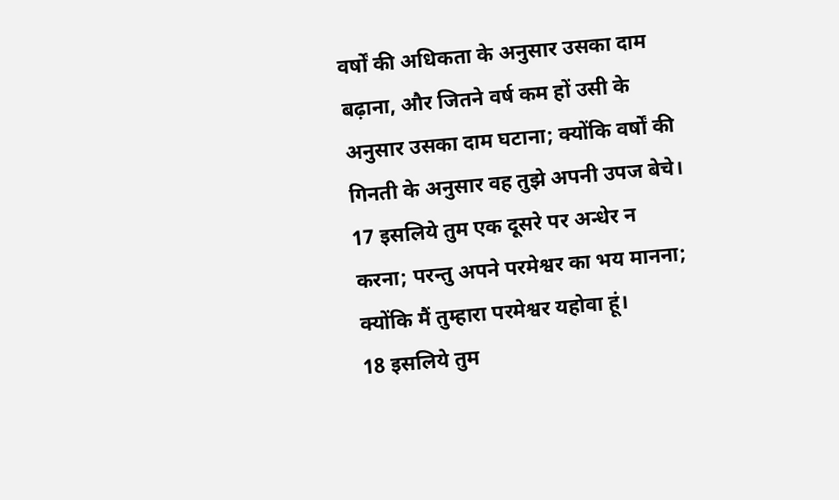वर्षों की अधिकता के अनुसार उसका दाम बढ़ाना, और जितने वर्ष कम हों उसी के अनुसार उसका दाम घटाना; क्योंकि वर्षों की गिनती के अनुसार वह तुझे अपनी उपज बेचे।
17 इसलिये तुम एक दूसरे पर अन्धेर न करना; परन्तु अपने परमेश्वर का भय मानना; क्योंकि मैं तुम्हारा परमेश्वर यहोवा हूं।
18 इसलिये तुम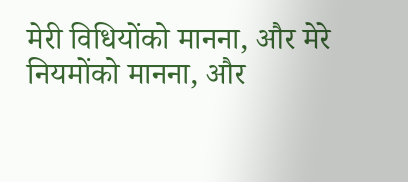मेरी विधियोंको मानना, और मेरे नियमोंको मानना, और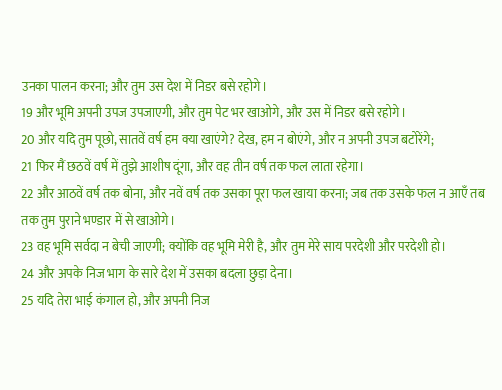उनका पालन करना; और तुम उस देश में निडर बसे रहोगे।
19 और भूमि अपनी उपज उपजाएगी, और तुम पेट भर खाओगे, और उस में निडर बसे रहोगे।
20 और यदि तुम पूछो, सातवें वर्ष हम क्या खाएंगे? देख, हम न बोएंगे, और न अपनी उपज बटोरेंगे;
21 फिर मैं छठवें वर्ष में तुझे आशीष दूंगा, और वह तीन वर्ष तक फल लाता रहेगा।
22 और आठवें वर्ष तक बोना, और नवें वर्ष तक उसका पूरा फल खाया करना; जब तक उसके फल न आएँ तब तक तुम पुराने भण्डार में से खाओगे।
23 वह भूमि सर्वदा न बेची जाएगी; क्योंकि वह भूमि मेरी है, और तुम मेरे साय परदेशी और परदेशी हो।
24 और अपके निज भाग के सारे देश में उसका बदला छुड़ा देना।
25 यदि तेरा भाई कंगाल हो, और अपनी निज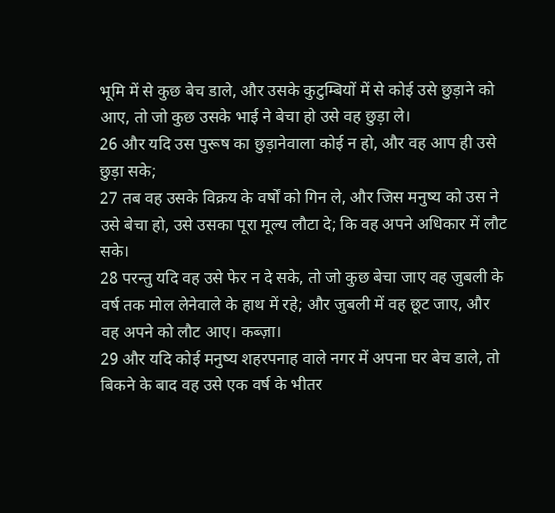भूमि में से कुछ बेच डाले, और उसके कुटुम्बियों में से कोई उसे छुड़ाने को आए, तो जो कुछ उसके भाई ने बेचा हो उसे वह छुड़ा ले।
26 और यदि उस पुरूष का छुड़ानेवाला कोई न हो, और वह आप ही उसे छुड़ा सके;
27 तब वह उसके विक्रय के वर्षों को गिन ले, और जिस मनुष्य को उस ने उसे बेचा हो, उसे उसका पूरा मूल्य लौटा दे; कि वह अपने अधिकार में लौट सके।
28 परन्तु यदि वह उसे फेर न दे सके, तो जो कुछ बेचा जाए वह जुबली के वर्ष तक मोल लेनेवाले के हाथ में रहे; और जुबली में वह छूट जाए, और वह अपने को लौट आए। कब्ज़ा।
29 और यदि कोई मनुष्य शहरपनाह वाले नगर में अपना घर बेच डाले, तो बिकने के बाद वह उसे एक वर्ष के भीतर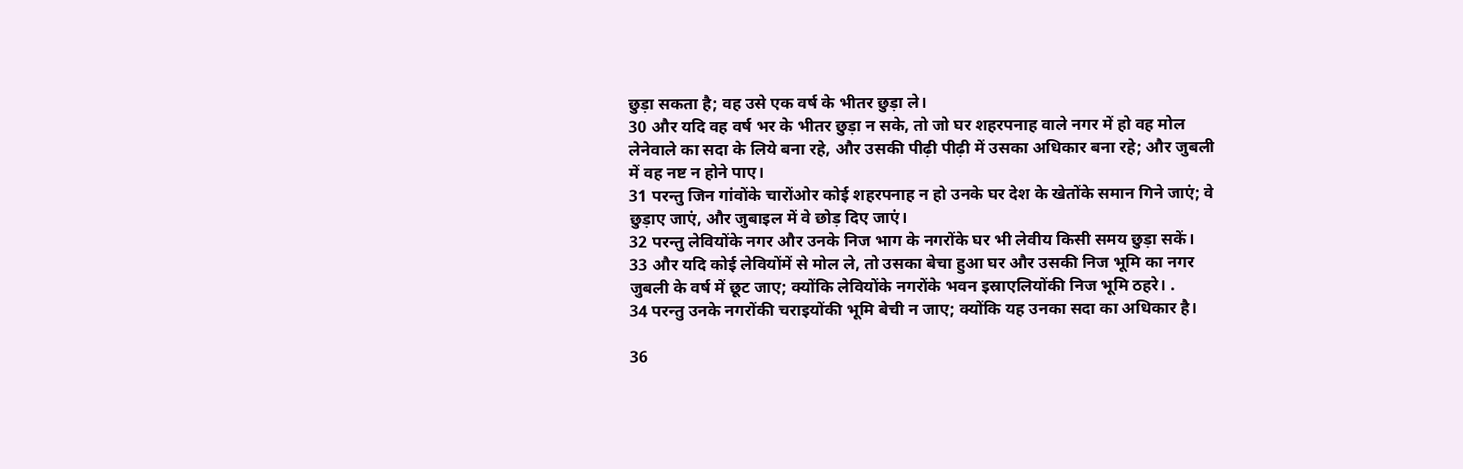छुड़ा सकता है; वह उसे एक वर्ष के भीतर छुड़ा ले।
30 और यदि वह वर्ष भर के भीतर छुड़ा न सके, तो जो घर शहरपनाह वाले नगर में हो वह मोल लेनेवाले का सदा के लिये बना रहे, और उसकी पीढ़ी पीढ़ी में उसका अधिकार बना रहे; और जुबली में वह नष्ट न होने पाए।
31 परन्तु जिन गांवोंके चारोंओर कोई शहरपनाह न हो उनके घर देश के खेतोंके समान गिने जाएं; वे छुड़ाए जाएं, और जुबाइल में वे छोड़ दिए जाएं।
32 परन्तु लेवियोंके नगर और उनके निज भाग के नगरोंके घर भी लेवीय किसी समय छुड़ा सकें।
33 और यदि कोई लेवियोंमें से मोल ले, तो उसका बेचा हुआ घर और उसकी निज भूमि का नगर जुबली के वर्ष में छूट जाए; क्योंकि लेवियोंके नगरोंके भवन इस्राएलियोंकी निज भूमि ठहरे। .
34 परन्तु उनके नगरोंकी चराइयोंकी भूमि बेची न जाए; क्योंकि यह उनका सदा का अधिकार है।

36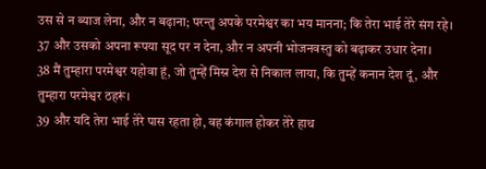उस से न ब्याज लेना, और न बढ़ाना; परन्तु अपके परमेश्वर का भय मानना; कि तेरा भाई तेरे संग रहे।
37 और उसको अपना रूपया सूद पर न देना, और न अपनी भोजनवस्तु को बढ़ाकर उधार देना।
38 मैं तुम्हारा परमेश्वर यहोवा हूं, जो तुम्हें मिस्र देश से निकाल लाया, कि तुम्हें कनान देश दूं, और तुम्हारा परमेश्वर ठहरूं।
39 और यदि तेरा भाई तेरे पास रहता हो, वह कंगाल होकर तेरे हाथ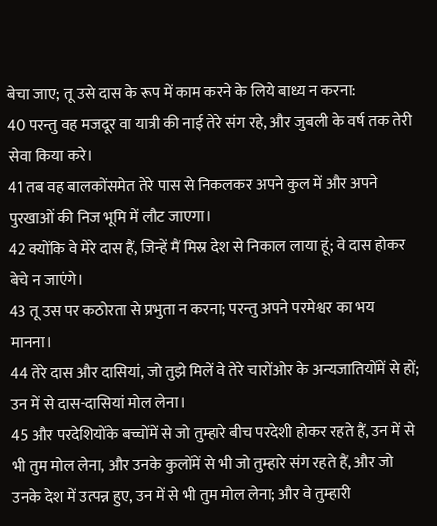बेचा जाए; तू उसे दास के रूप में काम करने के लिये बाध्य न करना:
40 परन्तु वह मजदूर वा यात्री की नाई तेरे संग रहे, और जुबली के वर्ष तक तेरी सेवा किया करे।
41 तब वह बालकोंसमेत तेरे पास से निकलकर अपने कुल में और अपने पुरखाओं की निज भूमि में लौट जाएगा।
42 क्योंकि वे मेरे दास हैं, जिन्हें मैं मिस्र देश से निकाल लाया हूं; वे दास होकर बेचे न जाएंगे।
43 तू उस पर कठोरता से प्रभुता न करना; परन्तु अपने परमेश्वर का भय मानना।
44 तेरे दास और दासियां, जो तुझे मिलें वे तेरे चारोंओर के अन्यजातियोंमें से हों; उन में से दास-दासियां मोल लेना।
45 और परदेशियोंके बच्चोंमें से जो तुम्हारे बीच परदेशी होकर रहते हैं, उन में से भी तुम मोल लेना, और उनके कुलोंमें से भी जो तुम्हारे संग रहते हैं, और जो उनके देश में उत्पन्न हुए, उन में से भी तुम मोल लेना; और वे तुम्हारी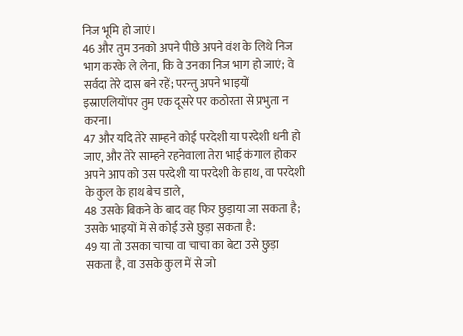निज भूमि हो जाएं।
46 और तुम उनको अपने पीछे अपने वंश के लिथे निज भाग करके ले लेना, कि वे उनका निज भाग हो जाएं; वे सर्वदा तेरे दास बने रहें; परन्तु अपने भाइयों इस्राएलियोंपर तुम एक दूसरे पर कठोरता से प्रभुता न करना।
47 और यदि तेरे साम्हने कोई परदेशी या परदेशी धनी हो जाए, और तेरे साम्हने रहनेवाला तेरा भाई कंगाल होकर अपने आप को उस परदेशी या परदेशी के हाथ, वा परदेशी के कुल के हाथ बेच डाले,
48 उसके बिकने के बाद वह फिर छुड़ाया जा सकता है; उसके भाइयों में से कोई उसे छुड़ा सकता है:
49 या तो उसका चाचा वा चाचा का बेटा उसे छुड़ा सकता है, वा उसके कुल में से जो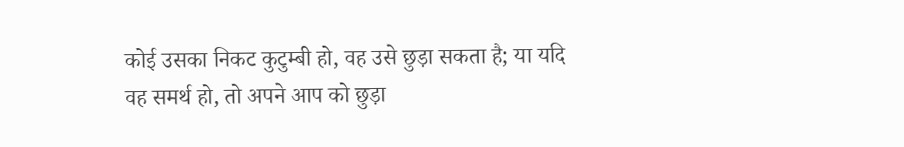कोई उसका निकट कुटुम्बी हो, वह उसे छुड़ा सकता है; या यदि वह समर्थ हो, तो अपने आप को छुड़ा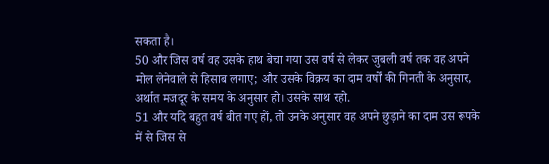सकता है।
50 और जिस वर्ष वह उसके हाथ बेचा गया उस वर्ष से लेकर जुबली वर्ष तक वह अपने मोल लेनेवाले से हिसाब लगाए; और उसके विक्रय का दाम वर्षों की गिनती के अनुसार, अर्थात मजदूर के समय के अनुसार हो। उसके साथ रहो.
51 और यदि बहुत वर्ष बीत गए हों, तो उनके अनुसार वह अपने छुड़ाने का दाम उस रूपके में से जिस से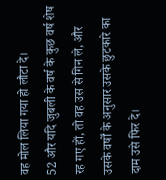वह मोल लिया गया हो लौटा दे।
52 और यदि जुबली के वर्ष के कुछ वर्ष शेष रह गए हों, तो वह उस से गिन ले, और उसके वर्षों के अनुसार उसके छुटकारे का दाम उसे फिर दे।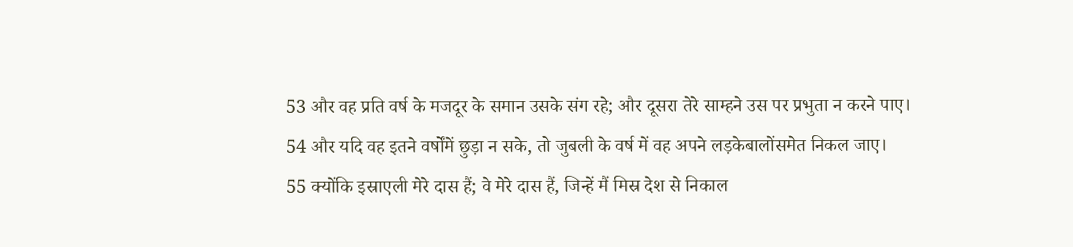53 और वह प्रति वर्ष के मजदूर के समान उसके संग रहे; और दूसरा तेरे साम्हने उस पर प्रभुता न करने पाए।
54 और यदि वह इतने वर्षोंमें छुड़ा न सके, तो जुबली के वर्ष में वह अपने लड़केबालोंसमेत निकल जाए।
55 क्योंकि इस्राएली मेरे दास हैं; वे मेरे दास हैं, जिन्हें मैं मिस्र देश से निकाल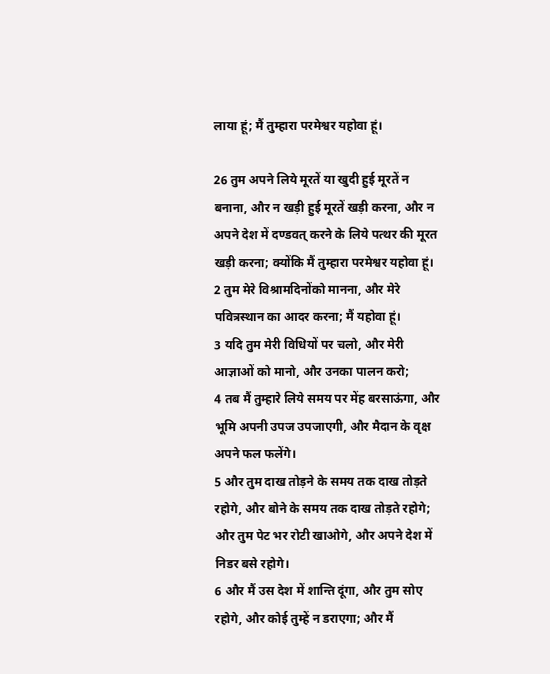लाया हूं; मैं तुम्हारा परमेश्वर यहोवा हूं।

26 तुम अपने लिये मूरतें या खुदी हुई मूरतें न बनाना, और न खड़ी हुई मूरतें खड़ी करना, और न अपने देश में दण्डवत् करने के लिये पत्थर की मूरत खड़ी करना; क्योंकि मैं तुम्हारा परमेश्वर यहोवा हूं।
2 तुम मेरे विश्रामदिनोंको मानना, और मेरे पवित्रस्थान का आदर करना; मैं यहोवा हूं।
3 यदि तुम मेरी विधियों पर चलो, और मेरी आज्ञाओं को मानो, और उनका पालन करो;
4 तब मैं तुम्हारे लिये समय पर मेंह बरसाऊंगा, और भूमि अपनी उपज उपजाएगी, और मैदान के वृक्ष अपने फल फलेंगे।
5 और तुम दाख तोड़ने के समय तक दाख तोड़ते रहोगे, और बोने के समय तक दाख तोड़ते रहोगे; और तुम पेट भर रोटी खाओगे, और अपने देश में निडर बसे रहोगे।
6 और मैं उस देश में शान्ति दूंगा, और तुम सोए रहोगे, और कोई तुम्हें न डराएगा; और मैं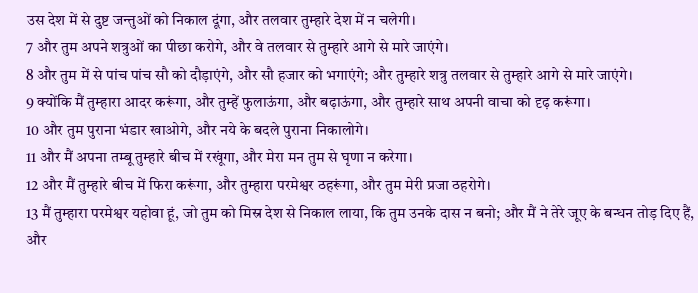उस देश में से दुष्ट जन्तुओं को निकाल दूंगा, और तलवार तुम्हारे देश में न चलेगी।
7 और तुम अपने शत्रुओं का पीछा करोगे, और वे तलवार से तुम्हारे आगे से मारे जाएंगे।
8 और तुम में से पांच पांच सौ को दौड़ाएंगे, और सौ हजार को भगाएंगे; और तुम्हारे शत्रु तलवार से तुम्हारे आगे से मारे जाएंगे।
9 क्योंकि मैं तुम्हारा आदर करूंगा, और तुम्हें फुलाऊंगा, और बढ़ाऊंगा, और तुम्हारे साथ अपनी वाचा को दृढ़ करूंगा।
10 और तुम पुराना भंडार खाओगे, और नये के बदले पुराना निकालोगे।
11 और मैं अपना तम्बू तुम्हारे बीच में रखूंगा, और मेरा मन तुम से घृणा न करेगा।
12 और मैं तुम्हारे बीच में फिरा करूंगा, और तुम्हारा परमेश्वर ठहरूंगा, और तुम मेरी प्रजा ठहरोगे।
13 मैं तुम्हारा परमेश्वर यहोवा हूं, जो तुम को मिस्र देश से निकाल लाया, कि तुम उनके दास न बनो; और मैं ने तेरे जूए के बन्धन तोड़ दिए हैं, और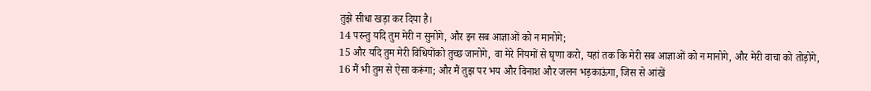तुझे सीधा खड़ा कर दिया है।
14 परन्तु यदि तुम मेरी न सुनोगे, और इन सब आज्ञाओं को न मानोगे;
15 और यदि तुम मेरी विधियोंको तुच्छ जानोगे, वा मेरे नियमों से घृणा करो, यहां तक कि मेरी सब आज्ञाओं को न मानोगे, और मेरी वाचा को तोड़ोगे,
16 मैं भी तुम से ऐसा करूंगा; और मैं तुझ पर भय और विनाश और जलन भड़काऊंगा, जिस से आंखें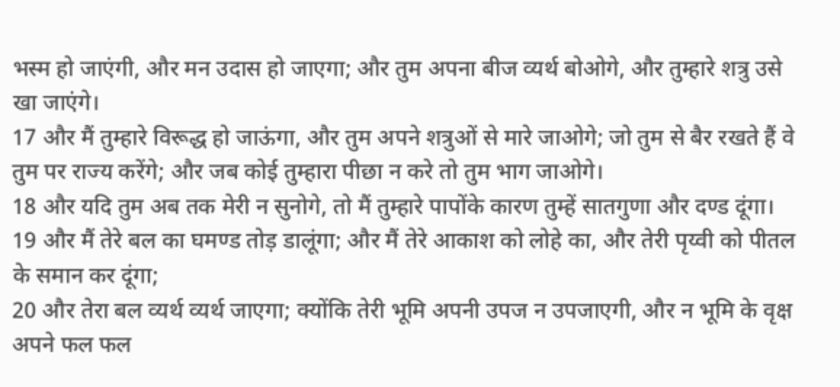भस्म हो जाएंगी, और मन उदास हो जाएगा; और तुम अपना बीज व्यर्थ बोओगे, और तुम्हारे शत्रु उसे खा जाएंगे।
17 और मैं तुम्हारे विरूद्ध हो जाऊंगा, और तुम अपने शत्रुओं से मारे जाओगे; जो तुम से बैर रखते हैं वे तुम पर राज्य करेंगे; और जब कोई तुम्हारा पीछा न करे तो तुम भाग जाओगे।
18 और यदि तुम अब तक मेरी न सुनोगे, तो मैं तुम्हारे पापोंके कारण तुम्हें सातगुणा और दण्ड दूंगा।
19 और मैं तेरे बल का घमण्ड तोड़ डालूंगा; और मैं तेरे आकाश को लोहे का, और तेरी पृय्वी को पीतल के समान कर दूंगा;
20 और तेरा बल व्यर्थ व्यर्थ जाएगा; क्योंकि तेरी भूमि अपनी उपज न उपजाएगी, और न भूमि के वृक्ष अपने फल फल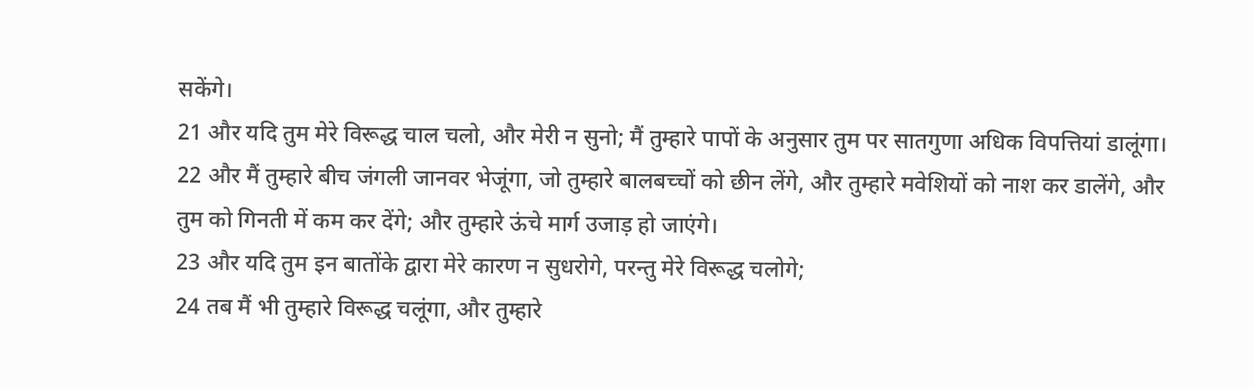सकेंगे।
21 और यदि तुम मेरे विरूद्ध चाल चलो, और मेरी न सुनो; मैं तुम्हारे पापों के अनुसार तुम पर सातगुणा अधिक विपत्तियां डालूंगा।
22 और मैं तुम्हारे बीच जंगली जानवर भेजूंगा, जो तुम्हारे बालबच्चों को छीन लेंगे, और तुम्हारे मवेशियों को नाश कर डालेंगे, और तुम को गिनती में कम कर देंगे; और तुम्हारे ऊंचे मार्ग उजाड़ हो जाएंगे।
23 और यदि तुम इन बातोंके द्वारा मेरे कारण न सुधरोगे, परन्तु मेरे विरूद्ध चलोगे;
24 तब मैं भी तुम्हारे विरूद्ध चलूंगा, और तुम्हारे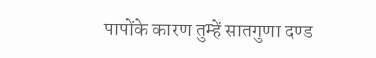पापोंके कारण तुम्हें सातगुणा दण्ड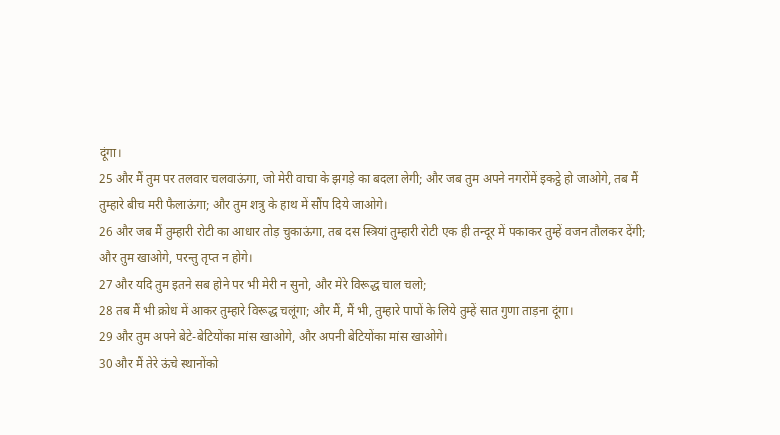दूंगा।
25 और मैं तुम पर तलवार चलवाऊंगा, जो मेरी वाचा के झगड़े का बदला लेगी; और जब तुम अपने नगरोंमें इकट्ठे हो जाओगे, तब मैं तुम्हारे बीच मरी फैलाऊंगा; और तुम शत्रु के हाथ में सौंप दिये जाओगे।
26 और जब मैं तुम्हारी रोटी का आधार तोड़ चुकाऊंगा, तब दस स्त्रियां तुम्हारी रोटी एक ही तन्दूर में पकाकर तुम्हें वजन तौलकर देंगी; और तुम खाओगे, परन्तु तृप्त न होगे।
27 और यदि तुम इतने सब होने पर भी मेरी न सुनो, और मेरे विरूद्ध चाल चलो;
28 तब मैं भी क्रोध में आकर तुम्हारे विरूद्ध चलूंगा; और मैं, मैं भी, तुम्हारे पापों के लिये तुम्हें सात गुणा ताड़ना दूंगा।
29 और तुम अपने बेटे-बेटियोंका मांस खाओगे, और अपनी बेटियोंका मांस खाओगे।
30 और मैं तेरे ऊंचे स्थानोंको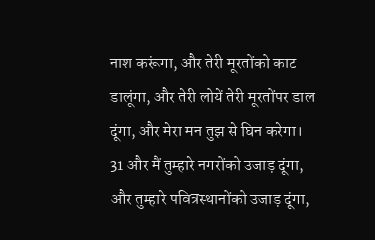नाश करूंगा, और तेरी मूरतोंको काट डालूंगा, और तेरी लोयें तेरी मूरतोंपर डाल दूंगा, और मेरा मन तुझ से घिन करेगा।
31 और मैं तुम्हारे नगरोंको उजाड़ दूंगा, और तुम्हारे पवित्रस्थानोंको उजाड़ दूंगा,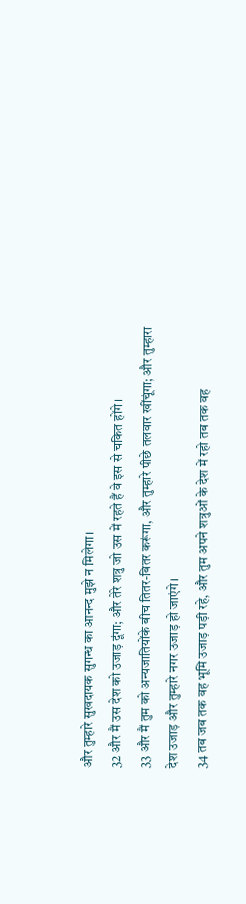और तुम्हारे सुखदायक सुगन्ध का आनन्द मुझे न मिलेगा।
32 और मैं उस देश को उजाड़ दूंगा; और तेरे शत्रु जो उस में रहते हैं वे इस से चकित होंगे।
33 और मैं तुम को अन्यजातियोंके बीच तितर-बितर करूंगा, और तुम्हारे पीछे तलवार खींचूंगा; और तुम्हारा देश उजाड़ और तुम्हारे नगर उजाड़ हो जाएंगे।
34 तब जब तक वह भूमि उजाड़ पड़ी रहे, और तुम अपने शत्रुओं के देश में रहो तब तक वह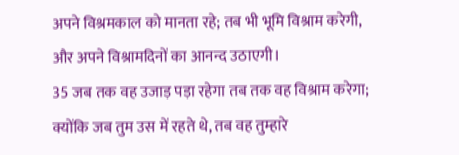अपने विश्रमकाल को मानता रहे; तब भी भूमि विश्राम करेगी, और अपने विश्रामदिनों का आनन्द उठाएगी।
35 जब तक वह उजाड़ पड़ा रहेगा तब तक वह विश्राम करेगा; क्योंकि जब तुम उस में रहते थे, तब वह तुम्हारे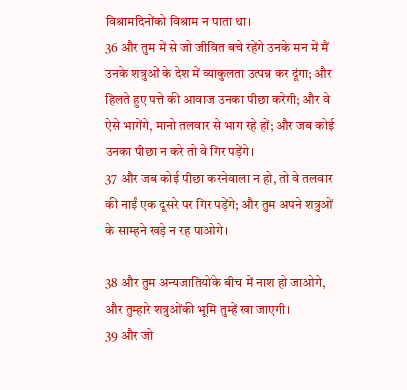विश्रामदिनोंको विश्राम न पाता था।
36 और तुम में से जो जीवित बचे रहेंगे उनके मन में मैं उनके शत्रुओं के देश में व्याकुलता उत्पन्न कर दूंगा; और हिलते हुए पत्ते की आवाज उनका पीछा करेगी; और वे ऐसे भागेंगे, मानो तलवार से भाग रहे हों; और जब कोई उनका पीछा न करे तो वे गिर पड़ेंगे।
37 और जब कोई पीछा करनेवाला न हो, तो वे तलवार की नाईं एक दूसरे पर गिर पड़ेंगे; और तुम अपने शत्रुओं के साम्हने खड़े न रह पाओगे।

38 और तुम अन्यजातियोंके बीच में नाश हो जाओगे, और तुम्हारे शत्रुओंकी भूमि तुम्हें खा जाएगी।
39 और जो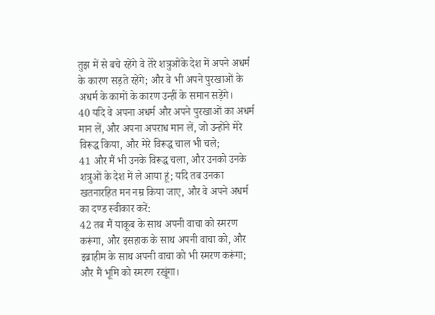तुझ में से बचे रहेंगे वे तेरे शत्रुओंके देश में अपने अधर्म के कारण सड़ते रहेंगे; और वे भी अपने पुरखाओं के अधर्म के कामों के कारण उन्हीं के समान सड़ेंगे।
40 यदि वे अपना अधर्म और अपने पुरखाओं का अधर्म मान लें, और अपना अपराध मान लें, जो उन्होंने मेरे विरूद्ध किया, और मेरे विरूद्ध चाल भी चले;
41 और मैं भी उनके विरूद्ध चला, और उनको उनके शत्रुओं के देश में ले आया हूं; यदि तब उनका खतनारहित मन नम्र किया जाए, और वे अपने अधर्म का दण्ड स्वीकार करें:
42 तब मैं याकूब के साथ अपनी वाचा को स्मरण करूंगा, और इसहाक के साथ अपनी वाचा को, और इब्राहीम के साथ अपनी वाचा को भी स्मरण करूंगा; और मैं भूमि को स्मरण रखूंगा।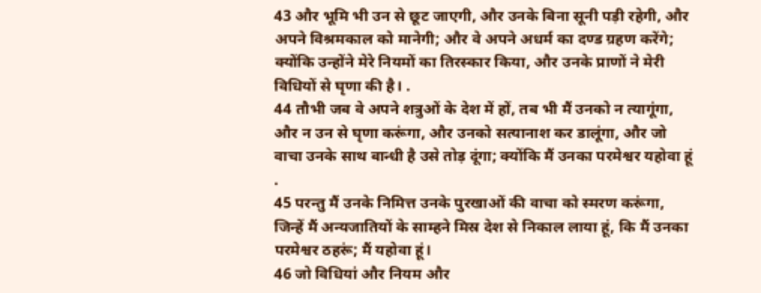43 और भूमि भी उन से छूट जाएगी, और उनके बिना सूनी पड़ी रहेगी, और अपने विश्रमकाल को मानेगी; और वे अपने अधर्म का दण्ड ग्रहण करेंगे; क्योंकि उन्होंने मेरे नियमों का तिरस्कार किया, और उनके प्राणों ने मेरी विधियों से घृणा की है। .
44 तौभी जब वे अपने शत्रुओं के देश में हों, तब भी मैं उनको न त्यागूंगा, और न उन से घृणा करूंगा, और उनको सत्यानाश कर डालूंगा, और जो वाचा उनके साथ बान्धी है उसे तोड़ दूंगा; क्योंकि मैं उनका परमेश्वर यहोवा हूं .
45 परन्तु मैं उनके निमित्त उनके पुरखाओं की वाचा को स्मरण करूंगा, जिन्हें मैं अन्यजातियों के साम्हने मिस्र देश से निकाल लाया हूं, कि मैं उनका परमेश्वर ठहरूं; मैं यहोवा हूं।
46 जो विधियां और नियम और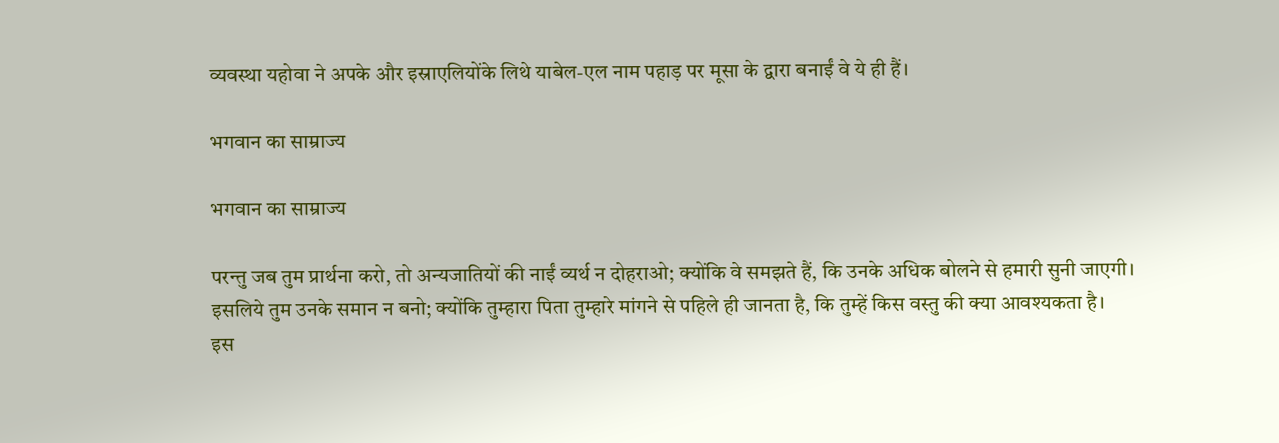व्यवस्था यहोवा ने अपके और इस्राएलियोंके लिथे याबेल-एल नाम पहाड़ पर मूसा के द्वारा बनाईं वे ये ही हैं।

भगवान का साम्राज्य

भगवान का साम्राज्य

परन्तु जब तुम प्रार्थना करो, तो अन्यजातियों की नाईं व्यर्थ न दोहराओ; क्योंकि वे समझते हैं, कि उनके अधिक बोलने से हमारी सुनी जाएगी।
इसलिये तुम उनके समान न बनो; क्योंकि तुम्हारा पिता तुम्हारे मांगने से पहिले ही जानता है, कि तुम्हें किस वस्तु की क्या आवश्यकता है।
इस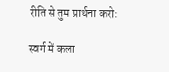रीति से तुम प्रार्थना करो:

स्वर्ग में कला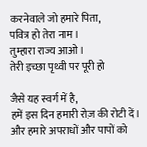करनेवाले जो हमारे पिता,
पवित्र हो तेरा नाम।
तुम्हारा राज्य आओ।
तेरी इच्छा पृथ्वी पर पूरी हो

जैसे यह स्वर्ग में है,
हमें इस दिन हमारी रोज़ की रोटी दें।
और हमारे अपराधों और पापों को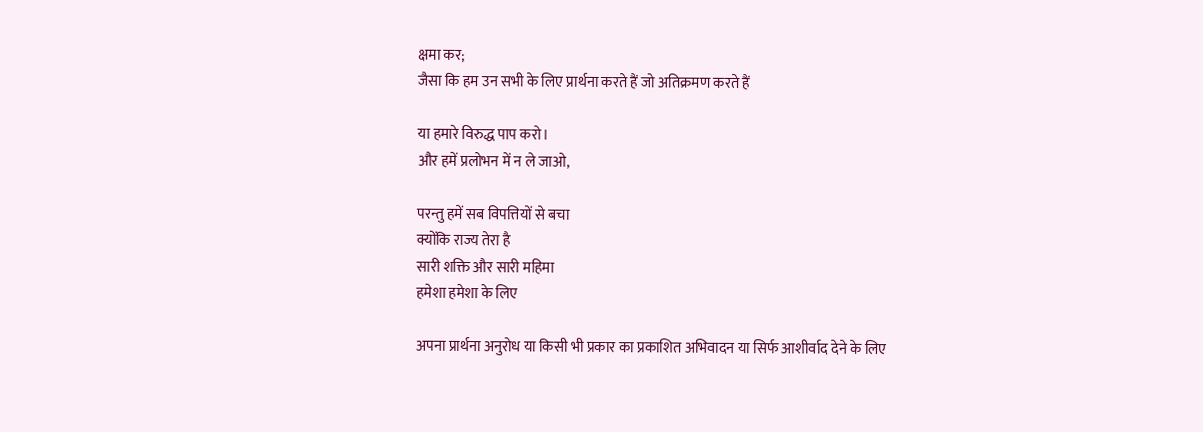क्षमा कर;
जैसा कि हम उन सभी के लिए प्रार्थना करते हैं जो अतिक्रमण करते हैं

या हमारे विरुद्ध पाप करो।
और हमें प्रलोभन में न ले जाओ,

परन्तु हमें सब विपत्तियों से बचा
क्योंकि राज्य तेरा है
सारी शक्ति और सारी महिमा
हमेशा हमेशा के लिए

अपना प्रार्थना अनुरोध या किसी भी प्रकार का प्रकाशित अभिवादन या सिर्फ आशीर्वाद देने के लिए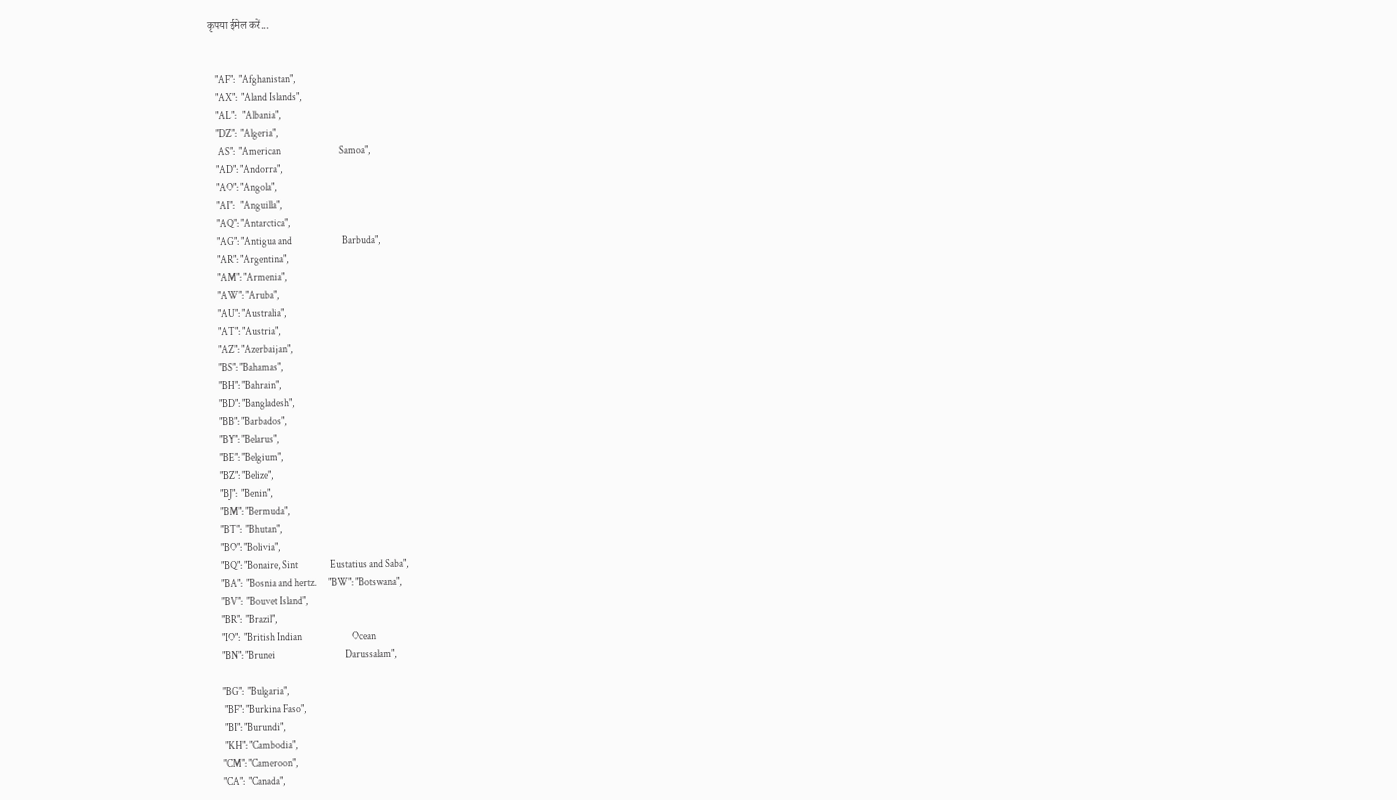कृपया ईमेल करें...


    "AF":  "Afghanistan",
    "AX":  "Aland Islands",
    "AL":   "Albania",
    "DZ":  "Algeria",
     AS":  "American                             Samoa",
    "AD": "Andorra",
    "AO": "Angola",
    "AI":   "Anguilla",
    "AQ": "Antarctica",
    "AG": "Antigua and                         Barbuda",
    "AR": "Argentina",
    "AM": "Armenia",
    "AW": "Aruba",
    "AU": "Australia",
    "AT": "Austria",
    "AZ": "Azerbaijan",
    "BS": "Bahamas",
    "BH": "Bahrain",
    "BD": "Bangladesh",
    "BB": "Barbados",
    "BY": "Belarus",
    "BE": "Belgium",
    "BZ": "Belize",
    "BJ":  "Benin",
    "BM": "Bermuda",
    "BT":  "Bhutan",
    "BO": "Bolivia",
    "BQ": "Bonaire, Sint                Eustatius and Saba",
    "BA":  "Bosnia and hertz.      "BW": "Botswana",
    "BV":  "Bouvet Island",
    "BR":  "Brazil",
    "IO":  "British Indian                         Ocean
    "BN": "Brunei                                   Darussalam",

    "BG":  "Bulgaria",
     "BF": "Burkina Faso",
     "BI": "Burundi",
     "KH": "Cambodia",
    "CM": "Cameroon",
    "CA":  "Canada",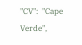"CV":  "Cape Verde",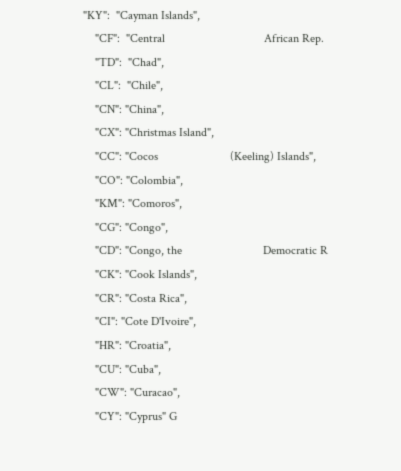"KY":  "Cayman Islands",
    "CF":  "Central                                 African Rep.
    "TD":  "Chad",
    "CL":  "Chile",
    "CN": "China",
    "CX": "Christmas Island",
    "CC": "Cocos                        (Keeling) Islands",
    "CO": "Colombia",
    "KM": "Comoros",
    "CG": "Congo",
    "CD": "Congo, the                           Democratic R
    "CK": "Cook Islands",
    "CR": "Costa Rica",
    "CI": "Cote D'Ivoire",
    "HR": "Croatia",
    "CU": "Cuba",
    "CW": "Curacao",
    "CY": "Cyprus" G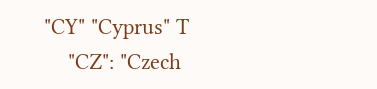"CY" "Cyprus" T
    "CZ": "Czech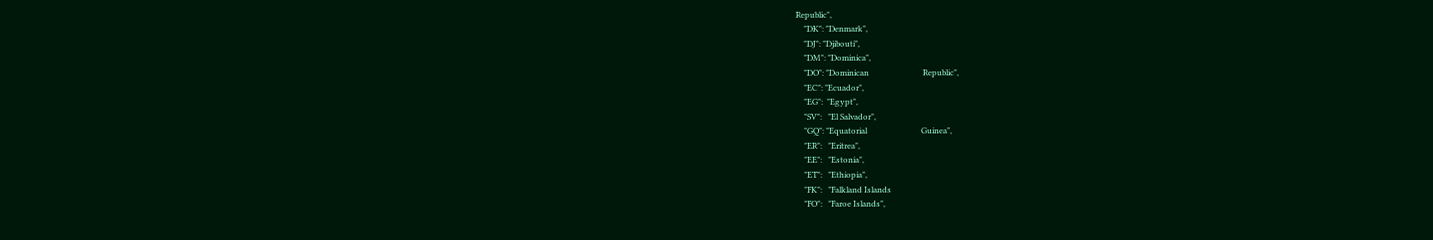Republic",
    "DK": "Denmark",
    "DJ": "Djibouti",
    "DM": "Dominica",
    "DO": "Dominican                           Republic",
    "EC": "Ecuador",
    "EG":  "Egypt",
    "SV":   "El Salvador",
    "GQ": "Equatorial                           Guinea",
    "ER":   "Eritrea",
    "EE":   "Estonia",
    "ET":   "Ethiopia",
    "FK":   "Falkland Islands
    "FO":   "Faroe Islands",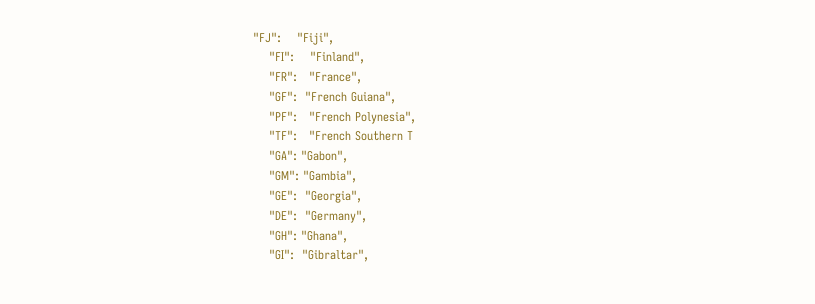"FJ":    "Fiji",
    "FI":    "Finland",
    "FR":   "France",
    "GF":  "French Guiana",
    "PF":   "French Polynesia",
    "TF":   "French Southern T
    "GA": "Gabon",
    "GM": "Gambia",
    "GE":  "Georgia",
    "DE":  "Germany",
    "GH": "Ghana",
    "GI":  "Gibraltar",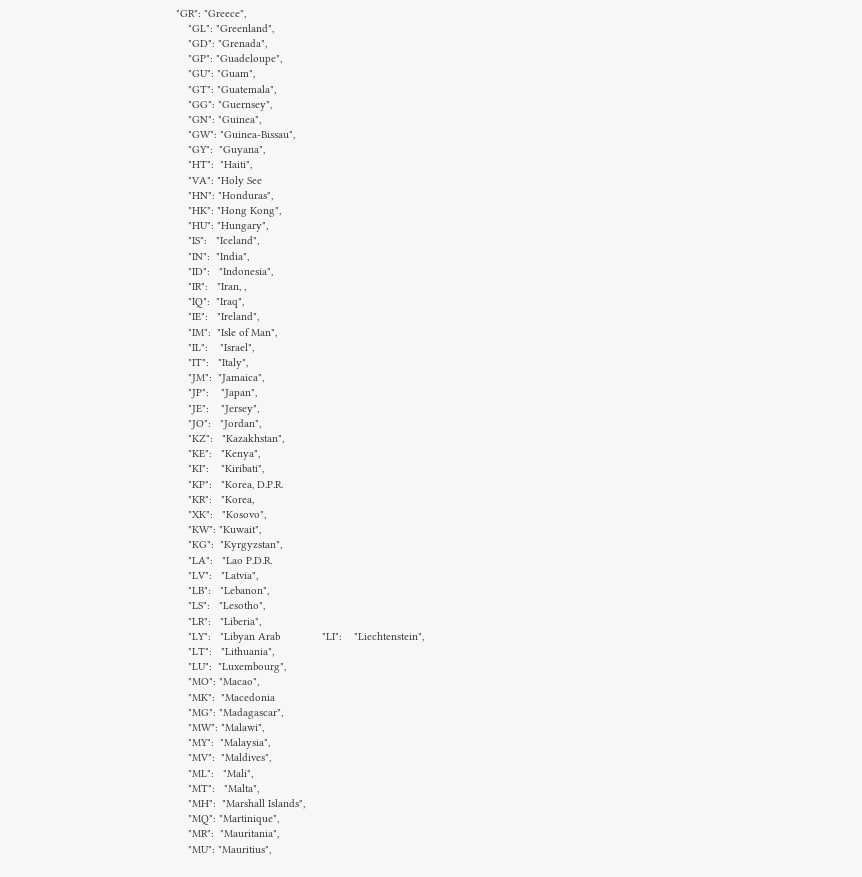"GR": "Greece",
    "GL": "Greenland",
    "GD": "Grenada",
    "GP": "Guadeloupe",
    "GU": "Guam",
    "GT": "Guatemala",
    "GG": "Guernsey",
    "GN": "Guinea",
    "GW": "Guinea-Bissau",
    "GY":  "Guyana",
    "HT":  "Haiti",
    "VA": "Holy See
    "HN": "Honduras",
    "HK": "Hong Kong",
    "HU": "Hungary",
    "IS":   "Iceland",
    "IN":  "India",
    "ID":   "Indonesia",
    "IR":   "Iran, ,
    "IQ":  "Iraq",
    "IE":   "Ireland",
    "IM":  "Isle of Man",
    "IL":    "Israel",
    "IT":   "Italy",
    "JM":  "Jamaica",
    "JP":    "Japan",
    "JE":    "Jersey",
    "JO":   "Jordan",
    "KZ":   "Kazakhstan",
    "KE":   "Kenya",
    "KI":    "Kiribati",
    "KP":   "Korea, D.P.R.
    "KR":   "Korea,
    "XK":   "Kosovo",
    "KW": "Kuwait",
    "KG":  "Kyrgyzstan",
    "LA":   "Lao P.D.R.
    "LV":   "Latvia",
    "LB":   "Lebanon",
    "LS":   "Lesotho",
    "LR":   "Liberia",
    "LY":   "Libyan Arab              "LI":    "Liechtenstein",
    "LT":   "Lithuania",
    "LU":  "Luxembourg",
    "MO": "Macao",
    "MK":  "Macedonia
    "MG": "Madagascar",
    "MW": "Malawi",
    "MY":  "Malaysia",
    "MV":  "Maldives",
    "ML":   "Mali",
    "MT":   "Malta",
    "MH":  "Marshall Islands",
    "MQ": "Martinique",
    "MR":  "Mauritania",
    "MU": "Mauritius",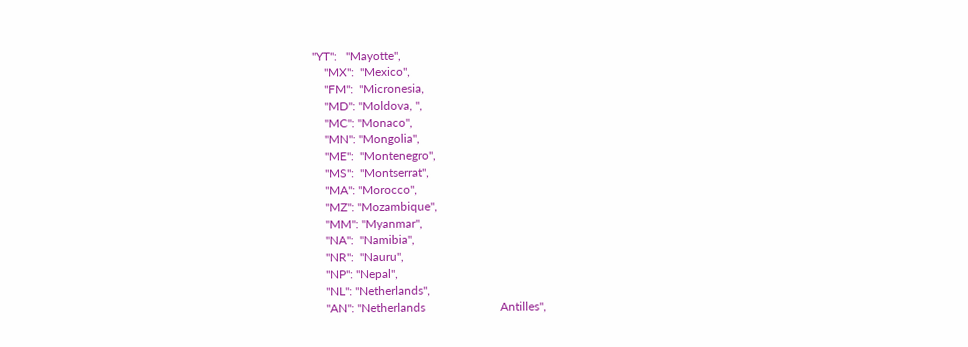"YT":   "Mayotte",
    "MX":  "Mexico",
    "FM":  "Micronesia,
    "MD": "Moldova, ",
    "MC": "Monaco",
    "MN": "Mongolia",
    "ME":  "Montenegro",
    "MS":  "Montserrat",
    "MA": "Morocco",
    "MZ": "Mozambique",
    "MM": "Myanmar",
    "NA":  "Namibia",
    "NR":  "Nauru",
    "NP": "Nepal",
    "NL": "Netherlands",
    "AN": "Netherlands                         Antilles",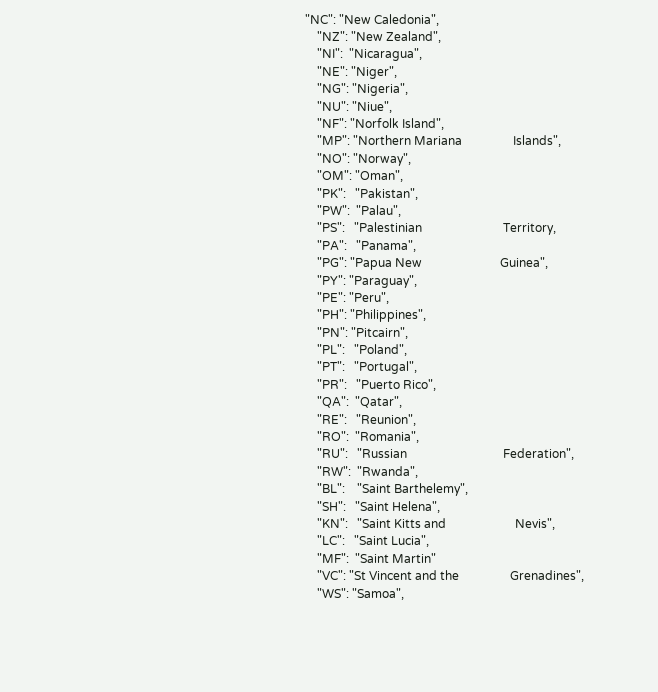"NC": "New Caledonia",
    "NZ": "New Zealand",
    "NI":  "Nicaragua",
    "NE": "Niger",
    "NG": "Nigeria",
    "NU": "Niue",
    "NF": "Norfolk Island",
    "MP": "Northern Mariana                 Islands",
    "NO": "Norway",
    "OM": "Oman",
    "PK":   "Pakistan",
    "PW":  "Palau",
    "PS":   "Palestinian                           Territory,
    "PA":   "Panama",
    "PG": "Papua New                          Guinea",
    "PY": "Paraguay",
    "PE": "Peru",
    "PH": "Philippines",
    "PN": "Pitcairn",
    "PL":   "Poland",
    "PT":   "Portugal",
    "PR":   "Puerto Rico",
    "QA":  "Qatar",
    "RE":   "Reunion",
    "RO":  "Romania",
    "RU":   "Russian                                Federation",
    "RW":  "Rwanda",
    "BL":    "Saint Barthelemy",
    "SH":   "Saint Helena",
    "KN":   "Saint Kitts and                       Nevis",
    "LC":   "Saint Lucia",
    "MF":  "Saint Martin"
    "VC": "St Vincent and the                 Grenadines",
    "WS": "Samoa",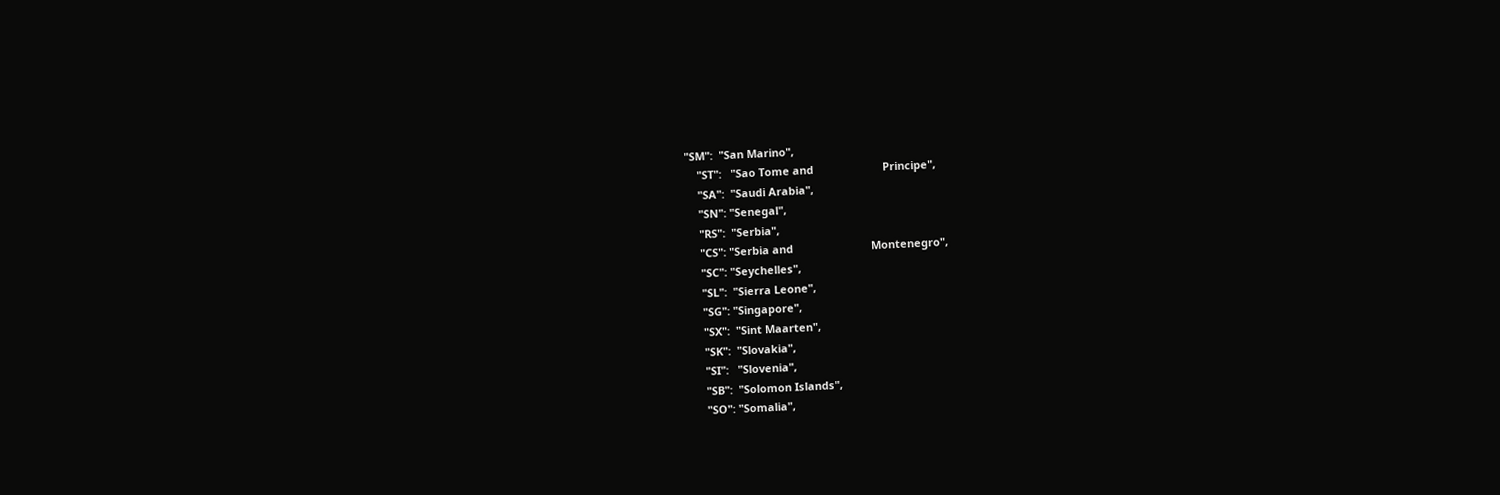"SM":  "San Marino",
    "ST":   "Sao Tome and                       Principe",
    "SA":  "Saudi Arabia",
    "SN": "Senegal",
    "RS":  "Serbia",
    "CS": "Serbia and                          Montenegro",
    "SC": "Seychelles",
    "SL":  "Sierra Leone",
    "SG": "Singapore",
    "SX":  "Sint Maarten",
    "SK":  "Slovakia",
    "SI":   "Slovenia",
    "SB":  "Solomon Islands",
    "SO": "Somalia",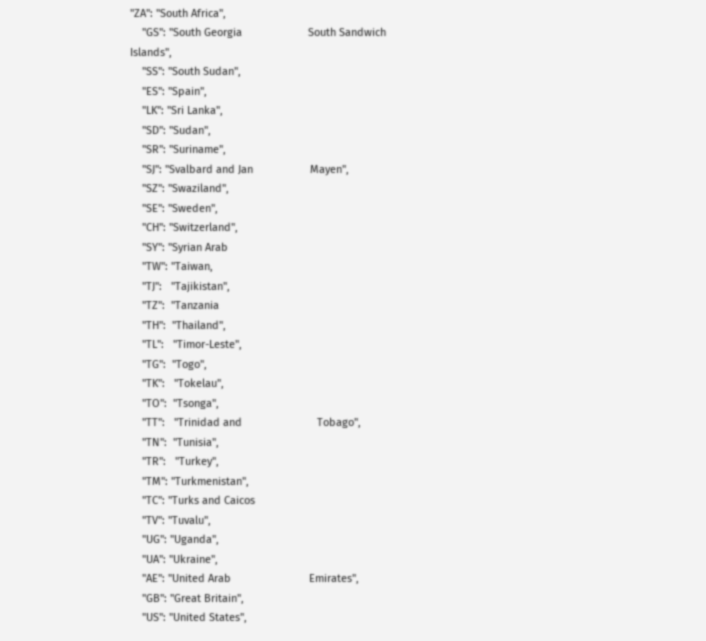"ZA": "South Africa",
    "GS": "South Georgia                      South Sandwich                    Islands",
    "SS": "South Sudan",
    "ES": "Spain",
    "LK": "Sri Lanka",
    "SD": "Sudan",
    "SR": "Suriname",
    "SJ": "Svalbard and Jan                   Mayen",
    "SZ": "Swaziland",
    "SE": "Sweden",
    "CH": "Switzerland",
    "SY": "Syrian Arab
    "TW": "Taiwan,
    "TJ":   "Tajikistan",
    "TZ":  "Tanzania
    "TH":  "Thailand",
    "TL":   "Timor-Leste",
    "TG":  "Togo",
    "TK":   "Tokelau",
    "TO":  "Tsonga",
    "TT":   "Trinidad and                         Tobago",
    "TN":  "Tunisia",
    "TR":   "Turkey",
    "TM": "Turkmenistan",
    "TC": "Turks and Caicos
    "TV": "Tuvalu",
    "UG": "Uganda",
    "UA": "Ukraine",
    "AE": "United Arab                          Emirates",
    "GB": "Great Britain",
    "US": "United States",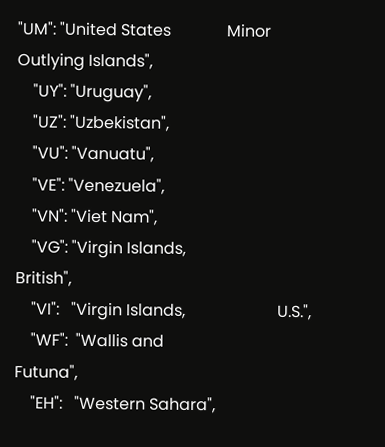"UM": "United States              Minor Outlying Islands",
    "UY": "Uruguay",
    "UZ": "Uzbekistan",
    "VU": "Vanuatu",
    "VE": "Venezuela",
    "VN": "Viet Nam",
    "VG": "Virgin Islands,                       British",
    "VI":   "Virgin Islands,                       U.S.",
    "WF":  "Wallis and                            Futuna",
    "EH":   "Western Sahara",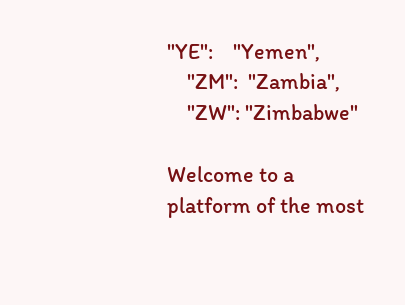"YE":    "Yemen",
    "ZM":  "Zambia",
    "ZW": "Zimbabwe"

Welcome to a platform of the most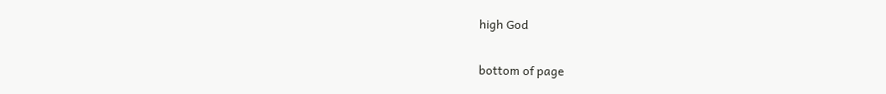high God

bottom of page